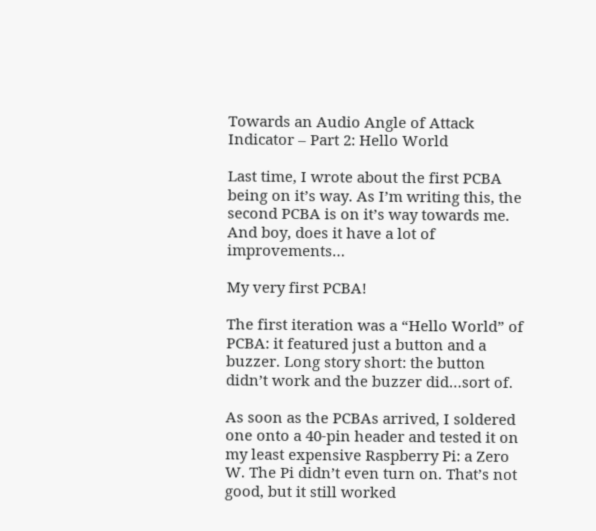Towards an Audio Angle of Attack Indicator – Part 2: Hello World

Last time, I wrote about the first PCBA being on it’s way. As I’m writing this, the second PCBA is on it’s way towards me. And boy, does it have a lot of improvements…

My very first PCBA!

The first iteration was a “Hello World” of PCBA: it featured just a button and a buzzer. Long story short: the button didn’t work and the buzzer did…sort of.

As soon as the PCBAs arrived, I soldered one onto a 40-pin header and tested it on my least expensive Raspberry Pi: a Zero W. The Pi didn’t even turn on. That’s not good, but it still worked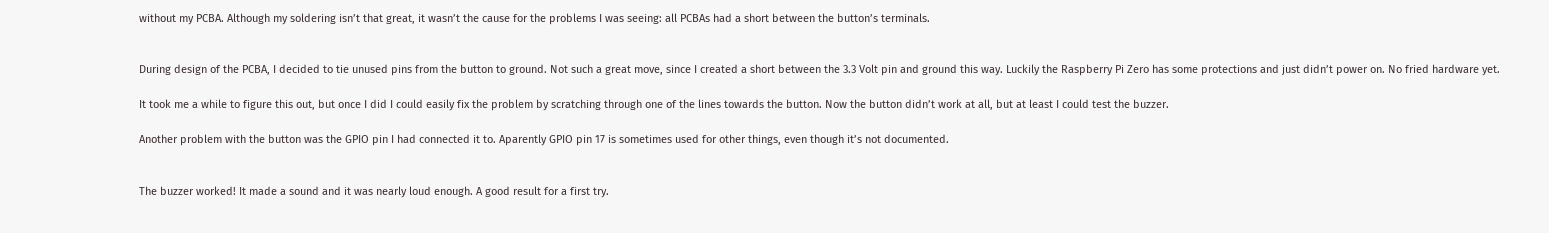without my PCBA. Although my soldering isn’t that great, it wasn’t the cause for the problems I was seeing: all PCBAs had a short between the button’s terminals.


During design of the PCBA, I decided to tie unused pins from the button to ground. Not such a great move, since I created a short between the 3.3 Volt pin and ground this way. Luckily the Raspberry Pi Zero has some protections and just didn’t power on. No fried hardware yet.

It took me a while to figure this out, but once I did I could easily fix the problem by scratching through one of the lines towards the button. Now the button didn’t work at all, but at least I could test the buzzer.

Another problem with the button was the GPIO pin I had connected it to. Aparently GPIO pin 17 is sometimes used for other things, even though it’s not documented.


The buzzer worked! It made a sound and it was nearly loud enough. A good result for a first try.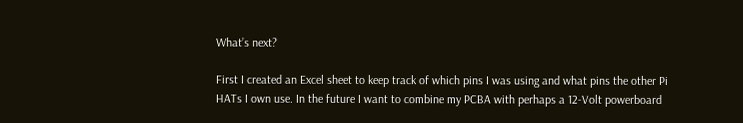What’s next?

First I created an Excel sheet to keep track of which pins I was using and what pins the other Pi HATs I own use. In the future I want to combine my PCBA with perhaps a 12-Volt powerboard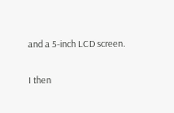and a 5-inch LCD screen.

I then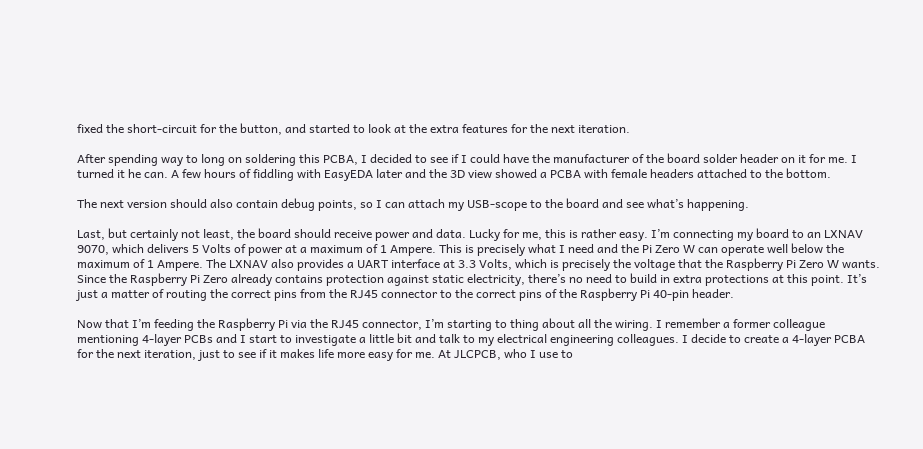fixed the short-circuit for the button, and started to look at the extra features for the next iteration.

After spending way to long on soldering this PCBA, I decided to see if I could have the manufacturer of the board solder header on it for me. I turned it he can. A few hours of fiddling with EasyEDA later and the 3D view showed a PCBA with female headers attached to the bottom.

The next version should also contain debug points, so I can attach my USB-scope to the board and see what’s happening.

Last, but certainly not least, the board should receive power and data. Lucky for me, this is rather easy. I’m connecting my board to an LXNAV 9070, which delivers 5 Volts of power at a maximum of 1 Ampere. This is precisely what I need and the Pi Zero W can operate well below the maximum of 1 Ampere. The LXNAV also provides a UART interface at 3.3 Volts, which is precisely the voltage that the Raspberry Pi Zero W wants. Since the Raspberry Pi Zero already contains protection against static electricity, there’s no need to build in extra protections at this point. It’s just a matter of routing the correct pins from the RJ45 connector to the correct pins of the Raspberry Pi 40-pin header.

Now that I’m feeding the Raspberry Pi via the RJ45 connector, I’m starting to thing about all the wiring. I remember a former colleague mentioning 4-layer PCBs and I start to investigate a little bit and talk to my electrical engineering colleagues. I decide to create a 4-layer PCBA for the next iteration, just to see if it makes life more easy for me. At JLCPCB, who I use to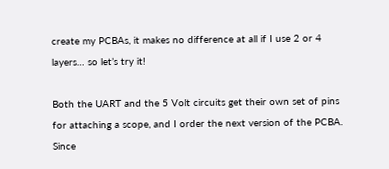create my PCBAs, it makes no difference at all if I use 2 or 4 layers… so let’s try it!

Both the UART and the 5 Volt circuits get their own set of pins for attaching a scope, and I order the next version of the PCBA. Since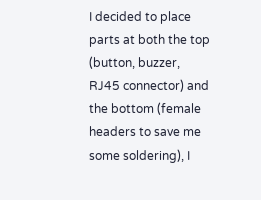I decided to place parts at both the top (button, buzzer, RJ45 connector) and the bottom (female headers to save me some soldering), I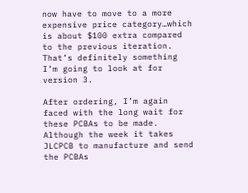now have to move to a more expensive price category…which is about $100 extra compared to the previous iteration. That’s definitely something I’m going to look at for version 3.

After ordering, I’m again faced with the long wait for these PCBAs to be made. Although the week it takes JLCPCB to manufacture and send the PCBAs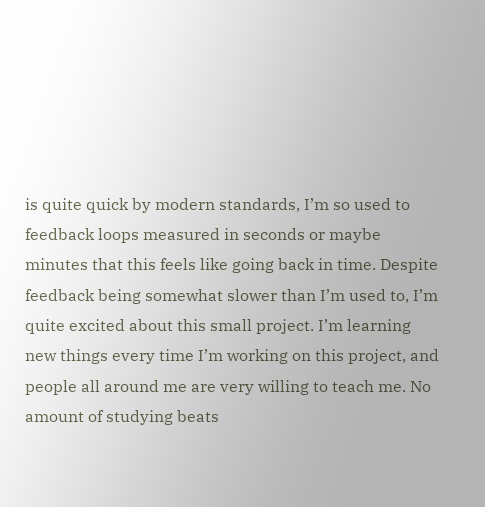is quite quick by modern standards, I’m so used to feedback loops measured in seconds or maybe minutes that this feels like going back in time. Despite feedback being somewhat slower than I’m used to, I’m quite excited about this small project. I’m learning new things every time I’m working on this project, and people all around me are very willing to teach me. No amount of studying beats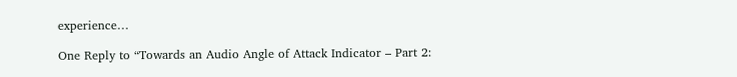experience…

One Reply to “Towards an Audio Angle of Attack Indicator – Part 2: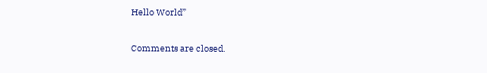Hello World”

Comments are closed.